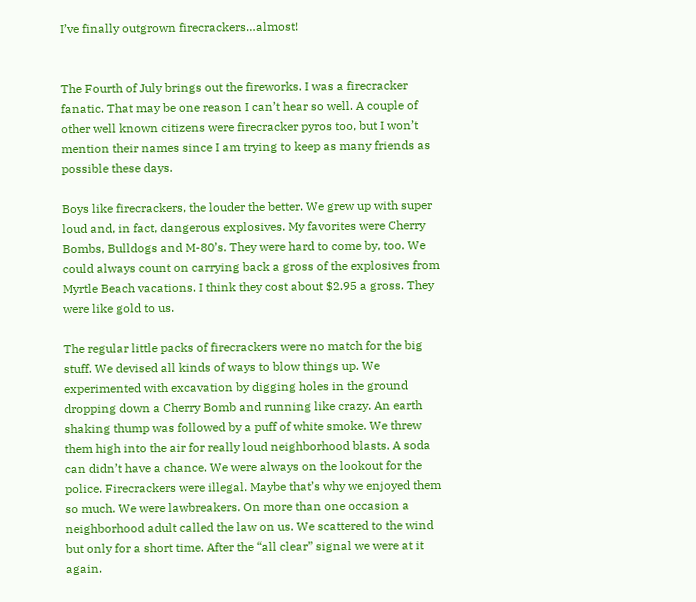I’ve finally outgrown firecrackers…almost!


The Fourth of July brings out the fireworks. I was a firecracker fanatic. That may be one reason I can’t hear so well. A couple of other well known citizens were firecracker pyros too, but I won’t mention their names since I am trying to keep as many friends as possible these days.

Boys like firecrackers, the louder the better. We grew up with super loud and, in fact, dangerous explosives. My favorites were Cherry Bombs, Bulldogs and M-80’s. They were hard to come by, too. We could always count on carrying back a gross of the explosives from Myrtle Beach vacations. I think they cost about $2.95 a gross. They were like gold to us.

The regular little packs of firecrackers were no match for the big stuff. We devised all kinds of ways to blow things up. We experimented with excavation by digging holes in the ground dropping down a Cherry Bomb and running like crazy. An earth shaking thump was followed by a puff of white smoke. We threw them high into the air for really loud neighborhood blasts. A soda can didn’t have a chance. We were always on the lookout for the police. Firecrackers were illegal. Maybe that’s why we enjoyed them so much. We were lawbreakers. On more than one occasion a neighborhood adult called the law on us. We scattered to the wind but only for a short time. After the “all clear” signal we were at it again.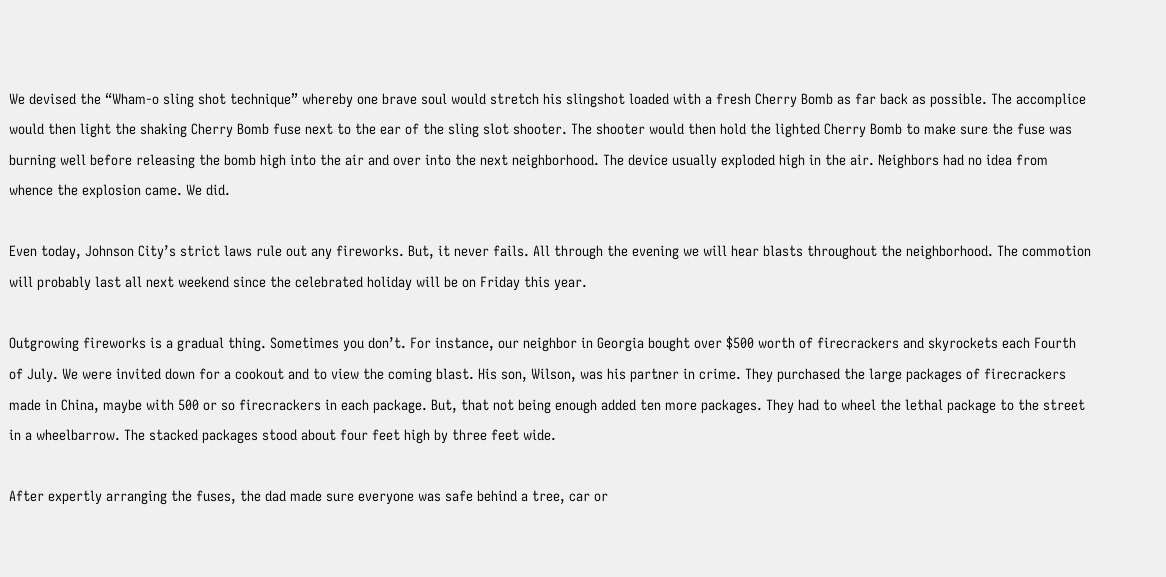We devised the “Wham-o sling shot technique” whereby one brave soul would stretch his slingshot loaded with a fresh Cherry Bomb as far back as possible. The accomplice would then light the shaking Cherry Bomb fuse next to the ear of the sling slot shooter. The shooter would then hold the lighted Cherry Bomb to make sure the fuse was burning well before releasing the bomb high into the air and over into the next neighborhood. The device usually exploded high in the air. Neighbors had no idea from whence the explosion came. We did.

Even today, Johnson City’s strict laws rule out any fireworks. But, it never fails. All through the evening we will hear blasts throughout the neighborhood. The commotion will probably last all next weekend since the celebrated holiday will be on Friday this year.

Outgrowing fireworks is a gradual thing. Sometimes you don’t. For instance, our neighbor in Georgia bought over $500 worth of firecrackers and skyrockets each Fourth of July. We were invited down for a cookout and to view the coming blast. His son, Wilson, was his partner in crime. They purchased the large packages of firecrackers made in China, maybe with 500 or so firecrackers in each package. But, that not being enough added ten more packages. They had to wheel the lethal package to the street in a wheelbarrow. The stacked packages stood about four feet high by three feet wide.

After expertly arranging the fuses, the dad made sure everyone was safe behind a tree, car or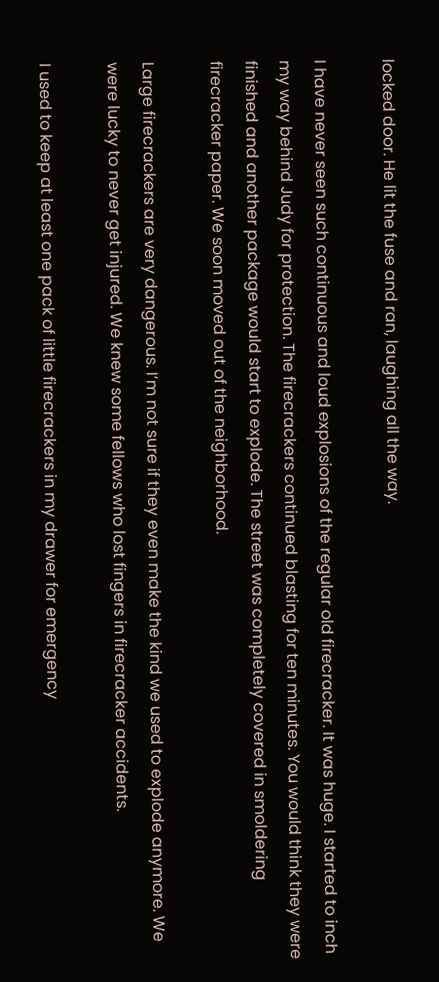locked door. He lit the fuse and ran, laughing all the way.

I have never seen such continuous and loud explosions of the regular old firecracker. It was huge. I started to inch my way behind Judy for protection. The firecrackers continued blasting for ten minutes. You would think they were finished and another package would start to explode. The street was completely covered in smoldering firecracker paper. We soon moved out of the neighborhood.

Large firecrackers are very dangerous. I’m not sure if they even make the kind we used to explode anymore. We were lucky to never get injured. We knew some fellows who lost fingers in firecracker accidents.

I used to keep at least one pack of little firecrackers in my drawer for emergency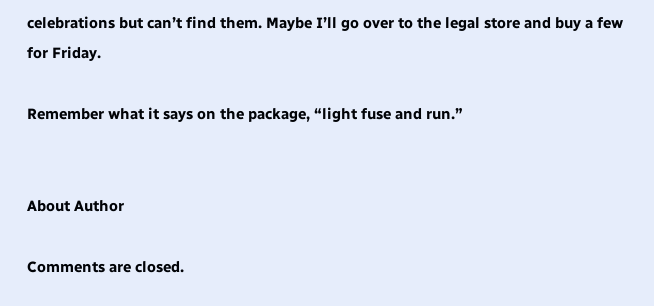celebrations but can’t find them. Maybe I’ll go over to the legal store and buy a few for Friday.

Remember what it says on the package, “light fuse and run.”


About Author

Comments are closed.